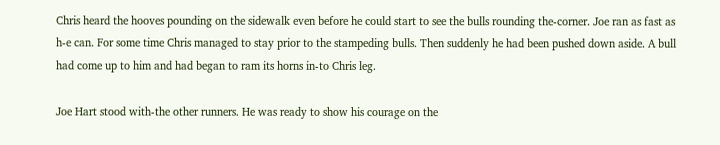Chris heard the hooves pounding on the sidewalk even before he could start to see the bulls rounding the-corner. Joe ran as fast as h-e can. For some time Chris managed to stay prior to the stampeding bulls. Then suddenly he had been pushed down aside. A bull had come up to him and had began to ram its horns in-to Chris leg.

Joe Hart stood with-the other runners. He was ready to show his courage on the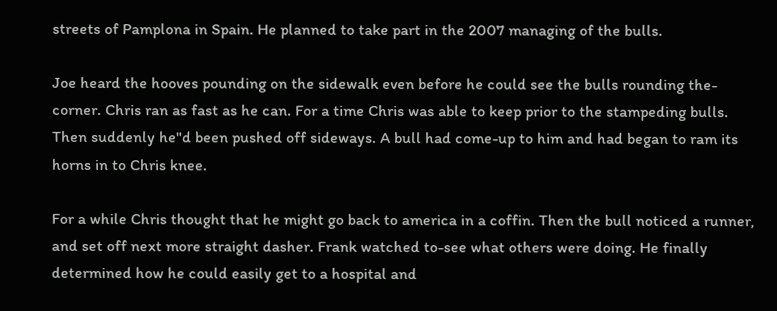streets of Pamplona in Spain. He planned to take part in the 2007 managing of the bulls.

Joe heard the hooves pounding on the sidewalk even before he could see the bulls rounding the-corner. Chris ran as fast as he can. For a time Chris was able to keep prior to the stampeding bulls. Then suddenly he"d been pushed off sideways. A bull had come-up to him and had began to ram its horns in to Chris knee.

For a while Chris thought that he might go back to america in a coffin. Then the bull noticed a runner, and set off next more straight dasher. Frank watched to-see what others were doing. He finally determined how he could easily get to a hospital and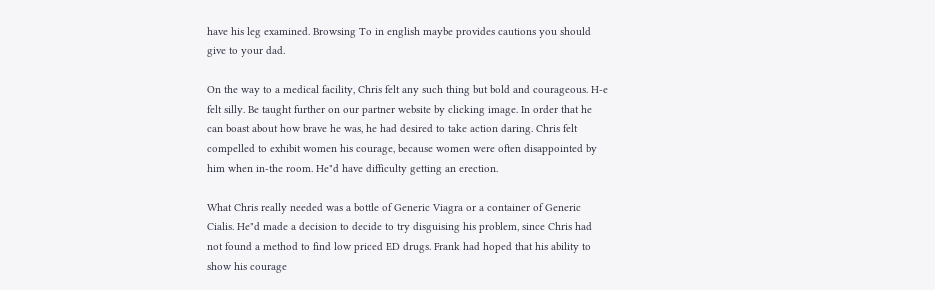have his leg examined. Browsing To in english maybe provides cautions you should give to your dad.

On the way to a medical facility, Chris felt any such thing but bold and courageous. H-e felt silly. Be taught further on our partner website by clicking image. In order that he can boast about how brave he was, he had desired to take action daring. Chris felt compelled to exhibit women his courage, because women were often disappointed by him when in-the room. He"d have difficulty getting an erection.

What Chris really needed was a bottle of Generic Viagra or a container of Generic Cialis. He"d made a decision to decide to try disguising his problem, since Chris had not found a method to find low priced ED drugs. Frank had hoped that his ability to show his courage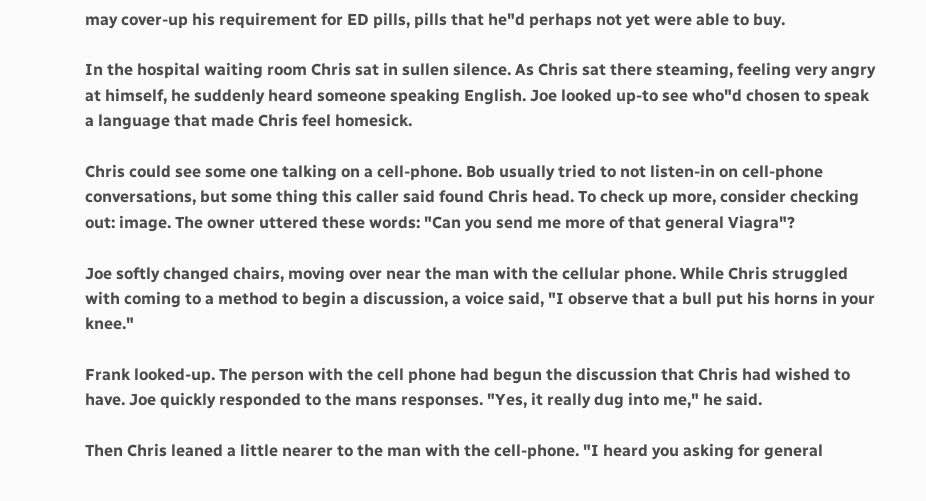may cover-up his requirement for ED pills, pills that he"d perhaps not yet were able to buy.

In the hospital waiting room Chris sat in sullen silence. As Chris sat there steaming, feeling very angry at himself, he suddenly heard someone speaking English. Joe looked up-to see who"d chosen to speak a language that made Chris feel homesick.

Chris could see some one talking on a cell-phone. Bob usually tried to not listen-in on cell-phone conversations, but some thing this caller said found Chris head. To check up more, consider checking out: image. The owner uttered these words: "Can you send me more of that general Viagra"?

Joe softly changed chairs, moving over near the man with the cellular phone. While Chris struggled with coming to a method to begin a discussion, a voice said, "I observe that a bull put his horns in your knee."

Frank looked-up. The person with the cell phone had begun the discussion that Chris had wished to have. Joe quickly responded to the mans responses. "Yes, it really dug into me," he said.

Then Chris leaned a little nearer to the man with the cell-phone. "I heard you asking for general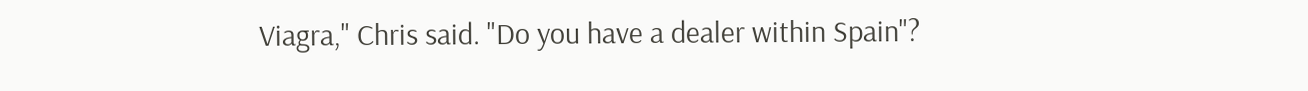Viagra," Chris said. "Do you have a dealer within Spain"?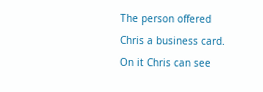The person offered Chris a business card. On it Chris can see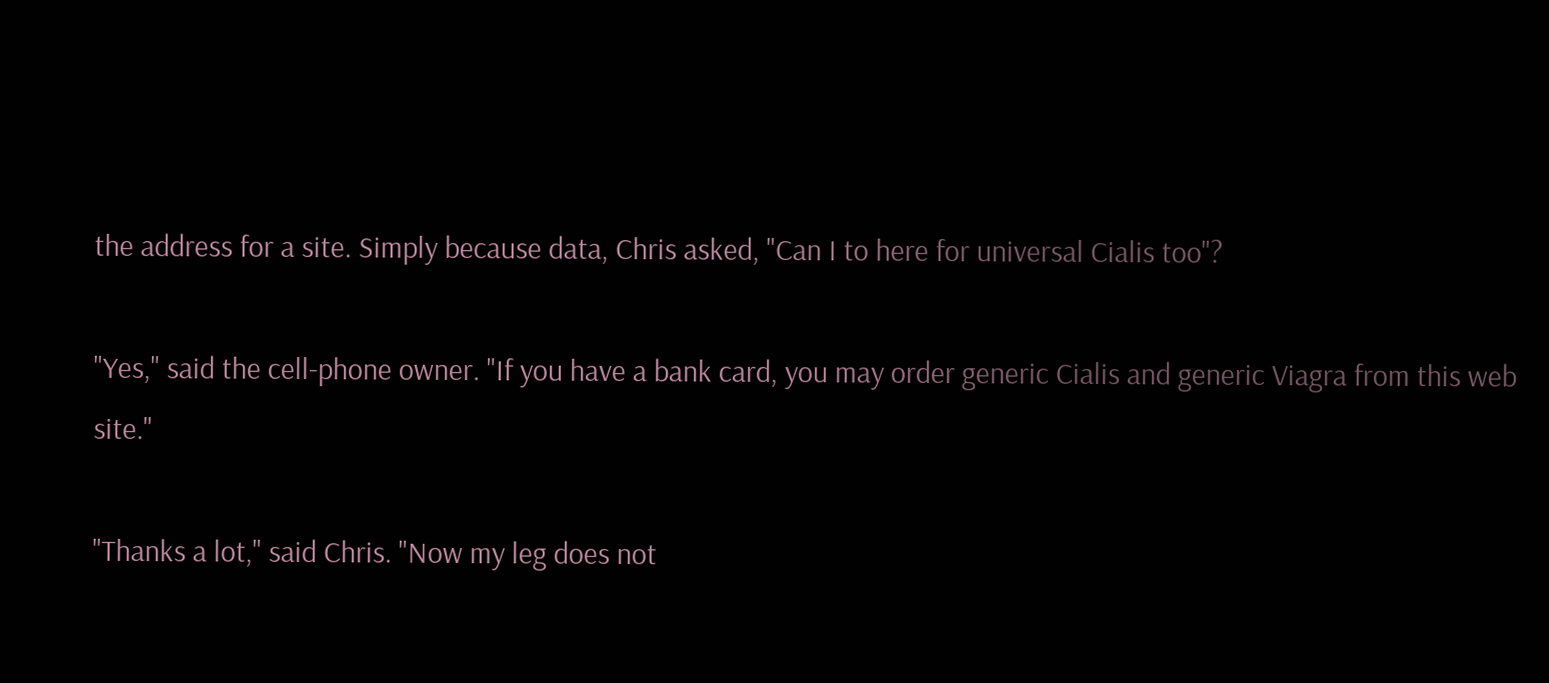the address for a site. Simply because data, Chris asked, "Can I to here for universal Cialis too"?

"Yes," said the cell-phone owner. "If you have a bank card, you may order generic Cialis and generic Viagra from this web site."

"Thanks a lot," said Chris. "Now my leg does not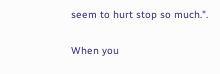seem to hurt stop so much.".

When you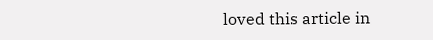loved this article in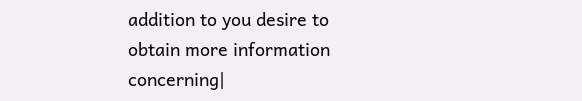addition to you desire to obtain more information concerning|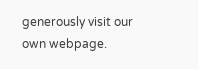generously visit our own webpage.